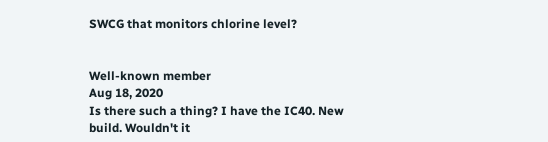SWCG that monitors chlorine level?


Well-known member
Aug 18, 2020
Is there such a thing? I have the IC40. New build. Wouldn't it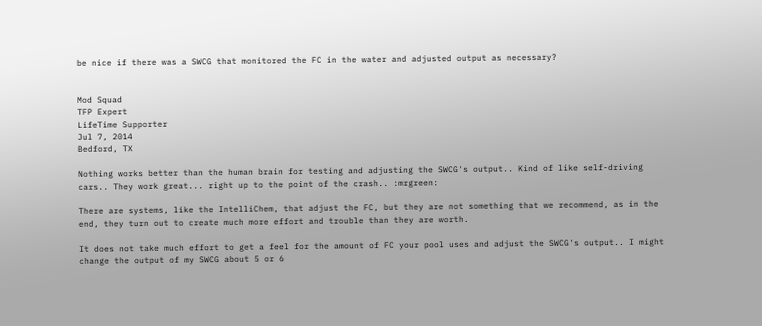be nice if there was a SWCG that monitored the FC in the water and adjusted output as necessary?


Mod Squad
TFP Expert
LifeTime Supporter
Jul 7, 2014
Bedford, TX

Nothing works better than the human brain for testing and adjusting the SWCG's output.. Kind of like self-driving cars.. They work great... right up to the point of the crash.. :mrgreen:

There are systems, like the IntelliChem, that adjust the FC, but they are not something that we recommend, as in the end, they turn out to create much more effort and trouble than they are worth.

It does not take much effort to get a feel for the amount of FC your pool uses and adjust the SWCG's output.. I might change the output of my SWCG about 5 or 6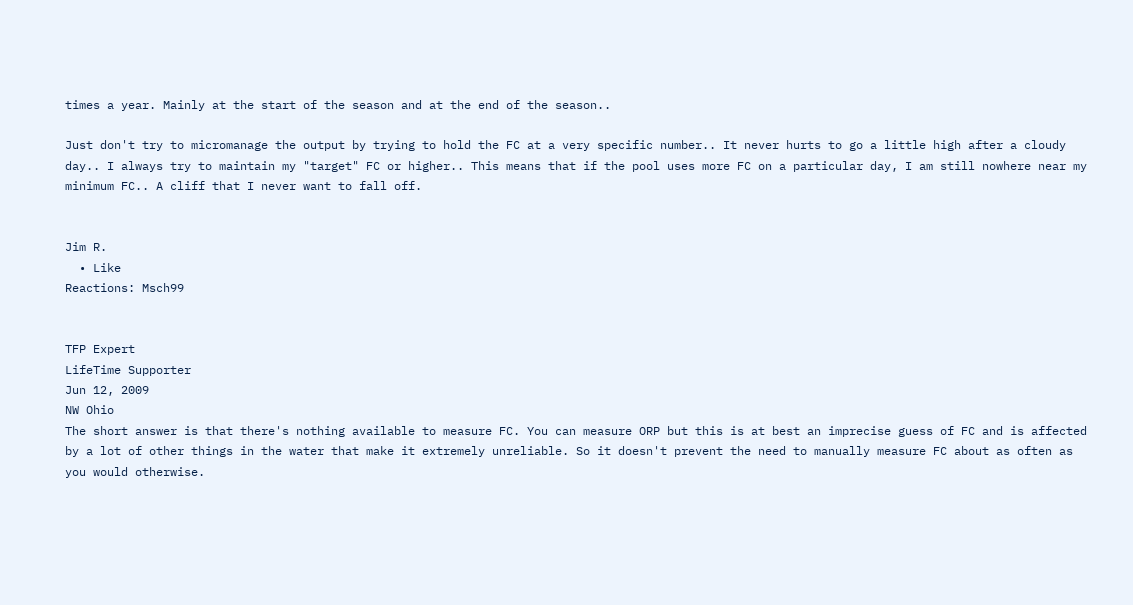times a year. Mainly at the start of the season and at the end of the season..

Just don't try to micromanage the output by trying to hold the FC at a very specific number.. It never hurts to go a little high after a cloudy day.. I always try to maintain my "target" FC or higher.. This means that if the pool uses more FC on a particular day, I am still nowhere near my minimum FC.. A cliff that I never want to fall off.


Jim R.
  • Like
Reactions: Msch99


TFP Expert
LifeTime Supporter
Jun 12, 2009
NW Ohio
The short answer is that there's nothing available to measure FC. You can measure ORP but this is at best an imprecise guess of FC and is affected by a lot of other things in the water that make it extremely unreliable. So it doesn't prevent the need to manually measure FC about as often as you would otherwise.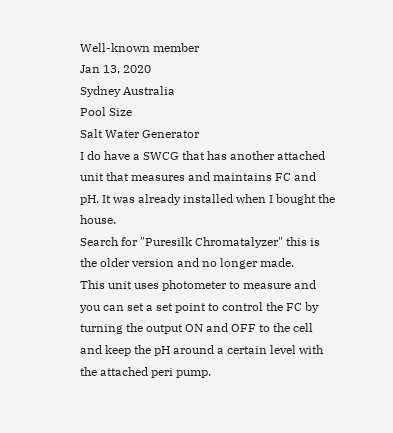Well-known member
Jan 13, 2020
Sydney Australia
Pool Size
Salt Water Generator
I do have a SWCG that has another attached unit that measures and maintains FC and pH. It was already installed when I bought the house.
Search for "Puresilk Chromatalyzer" this is the older version and no longer made.
This unit uses photometer to measure and you can set a set point to control the FC by turning the output ON and OFF to the cell and keep the pH around a certain level with the attached peri pump.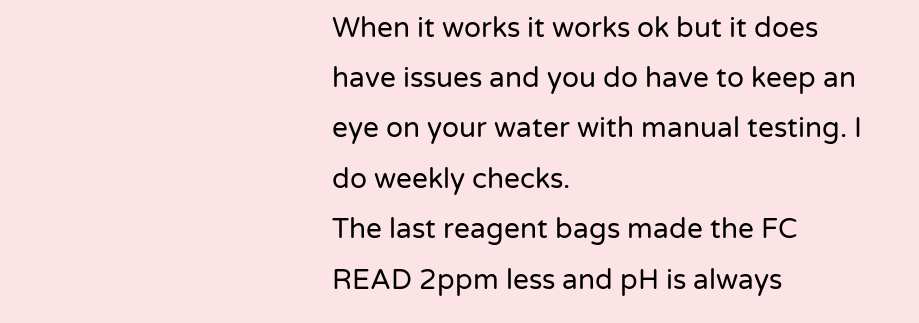When it works it works ok but it does have issues and you do have to keep an eye on your water with manual testing. I do weekly checks.
The last reagent bags made the FC READ 2ppm less and pH is always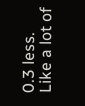0.3 less.
Like a lot of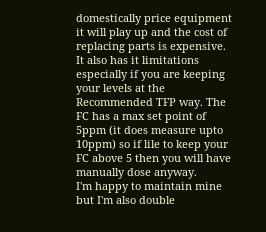domestically price equipment it will play up and the cost of replacing parts is expensive. It also has it limitations especially if you are keeping your levels at the Recommended TFP way. The FC has a max set point of 5ppm (it does measure upto 10ppm) so if lile to keep your FC above 5 then you will have manually dose anyway.
I'm happy to maintain mine but I'm also double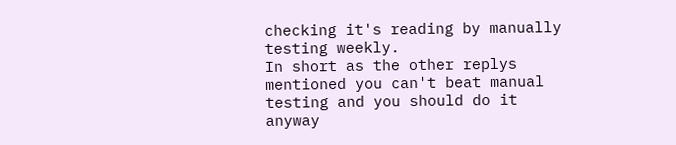checking it's reading by manually testing weekly.
In short as the other replys mentioned you can't beat manual testing and you should do it anyway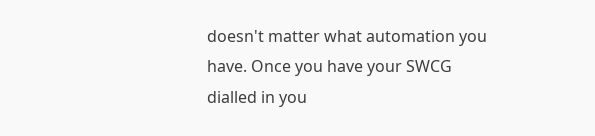doesn't matter what automation you have. Once you have your SWCG dialled in you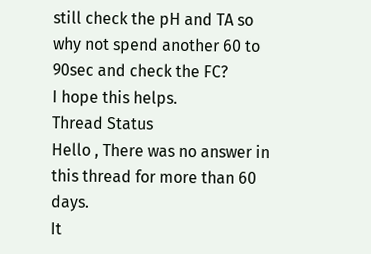still check the pH and TA so why not spend another 60 to 90sec and check the FC?
I hope this helps.
Thread Status
Hello , There was no answer in this thread for more than 60 days.
It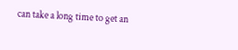can take a long time to get an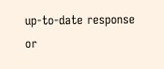up-to-date response or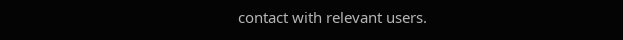contact with relevant users.